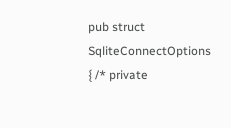pub struct SqliteConnectOptions { /* private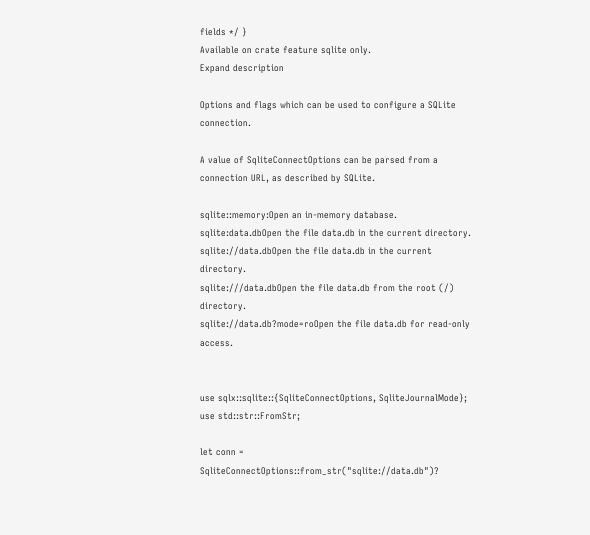fields */ }
Available on crate feature sqlite only.
Expand description

Options and flags which can be used to configure a SQLite connection.

A value of SqliteConnectOptions can be parsed from a connection URL, as described by SQLite.

sqlite::memory:Open an in-memory database.
sqlite:data.dbOpen the file data.db in the current directory.
sqlite://data.dbOpen the file data.db in the current directory.
sqlite:///data.dbOpen the file data.db from the root (/) directory.
sqlite://data.db?mode=roOpen the file data.db for read-only access.


use sqlx::sqlite::{SqliteConnectOptions, SqliteJournalMode};
use std::str::FromStr;

let conn = SqliteConnectOptions::from_str("sqlite://data.db")?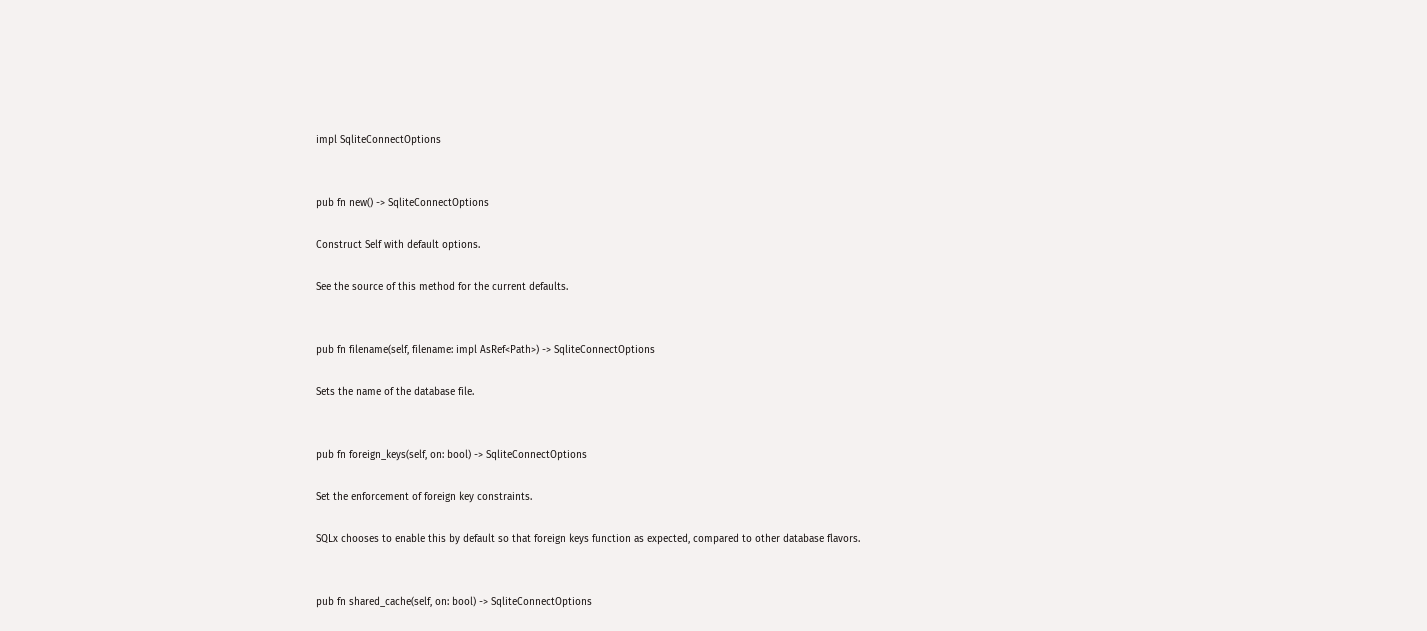impl SqliteConnectOptions


pub fn new() -> SqliteConnectOptions

Construct Self with default options.

See the source of this method for the current defaults.


pub fn filename(self, filename: impl AsRef<Path>) -> SqliteConnectOptions

Sets the name of the database file.


pub fn foreign_keys(self, on: bool) -> SqliteConnectOptions

Set the enforcement of foreign key constraints.

SQLx chooses to enable this by default so that foreign keys function as expected, compared to other database flavors.


pub fn shared_cache(self, on: bool) -> SqliteConnectOptions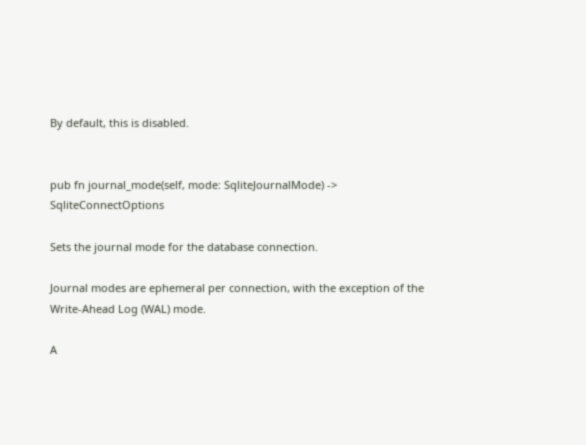By default, this is disabled.


pub fn journal_mode(self, mode: SqliteJournalMode) -> SqliteConnectOptions

Sets the journal mode for the database connection.

Journal modes are ephemeral per connection, with the exception of the Write-Ahead Log (WAL) mode.

A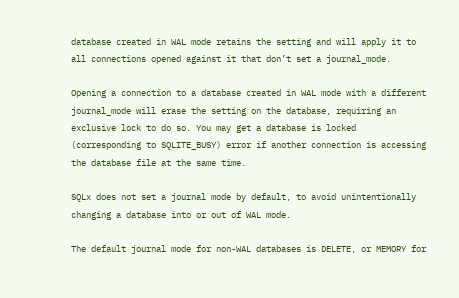database created in WAL mode retains the setting and will apply it to all connections opened against it that don’t set a journal_mode.

Opening a connection to a database created in WAL mode with a different journal_mode will erase the setting on the database, requiring an exclusive lock to do so. You may get a database is locked (corresponding to SQLITE_BUSY) error if another connection is accessing the database file at the same time.

SQLx does not set a journal mode by default, to avoid unintentionally changing a database into or out of WAL mode.

The default journal mode for non-WAL databases is DELETE, or MEMORY for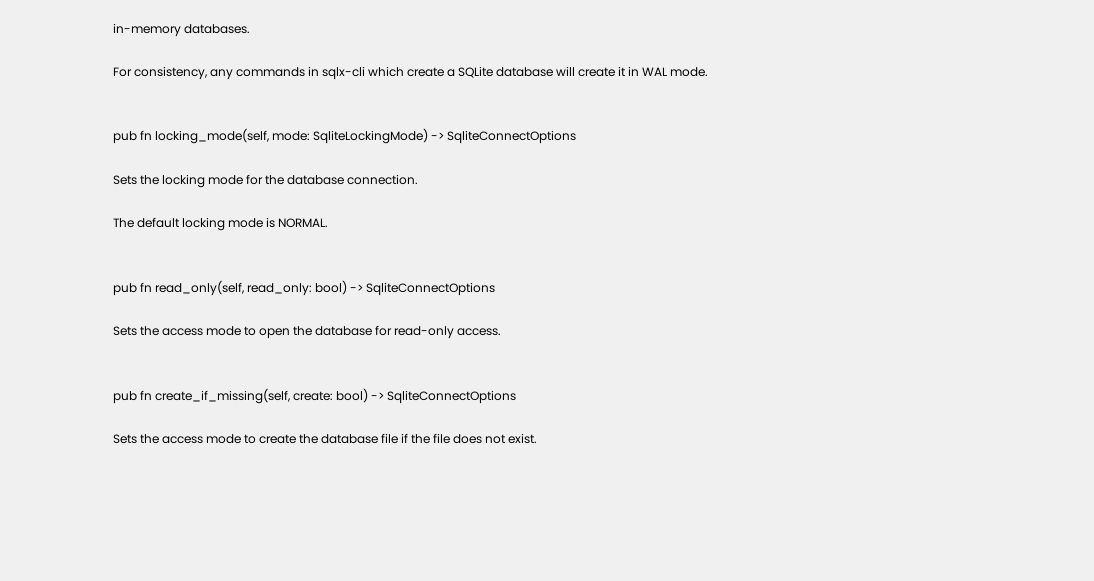in-memory databases.

For consistency, any commands in sqlx-cli which create a SQLite database will create it in WAL mode.


pub fn locking_mode(self, mode: SqliteLockingMode) -> SqliteConnectOptions

Sets the locking mode for the database connection.

The default locking mode is NORMAL.


pub fn read_only(self, read_only: bool) -> SqliteConnectOptions

Sets the access mode to open the database for read-only access.


pub fn create_if_missing(self, create: bool) -> SqliteConnectOptions

Sets the access mode to create the database file if the file does not exist.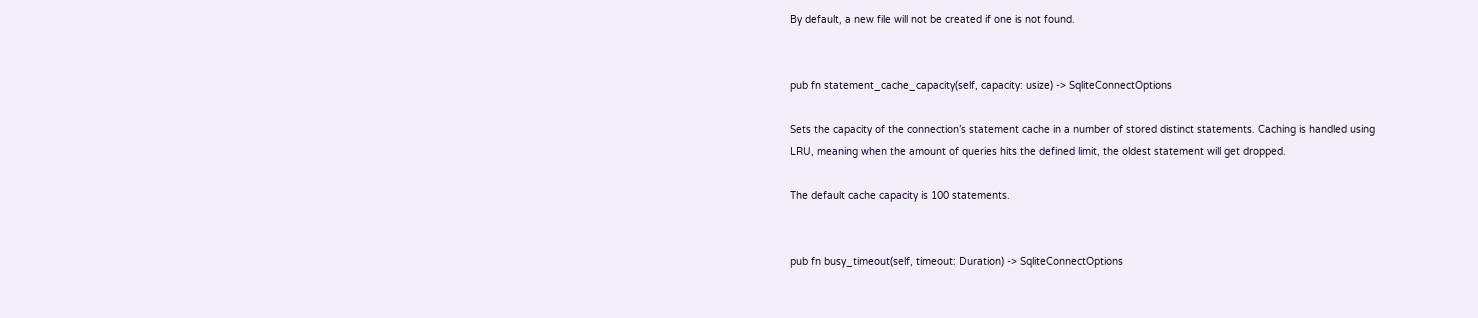By default, a new file will not be created if one is not found.


pub fn statement_cache_capacity(self, capacity: usize) -> SqliteConnectOptions

Sets the capacity of the connection’s statement cache in a number of stored distinct statements. Caching is handled using LRU, meaning when the amount of queries hits the defined limit, the oldest statement will get dropped.

The default cache capacity is 100 statements.


pub fn busy_timeout(self, timeout: Duration) -> SqliteConnectOptions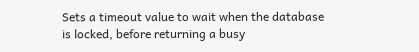Sets a timeout value to wait when the database is locked, before returning a busy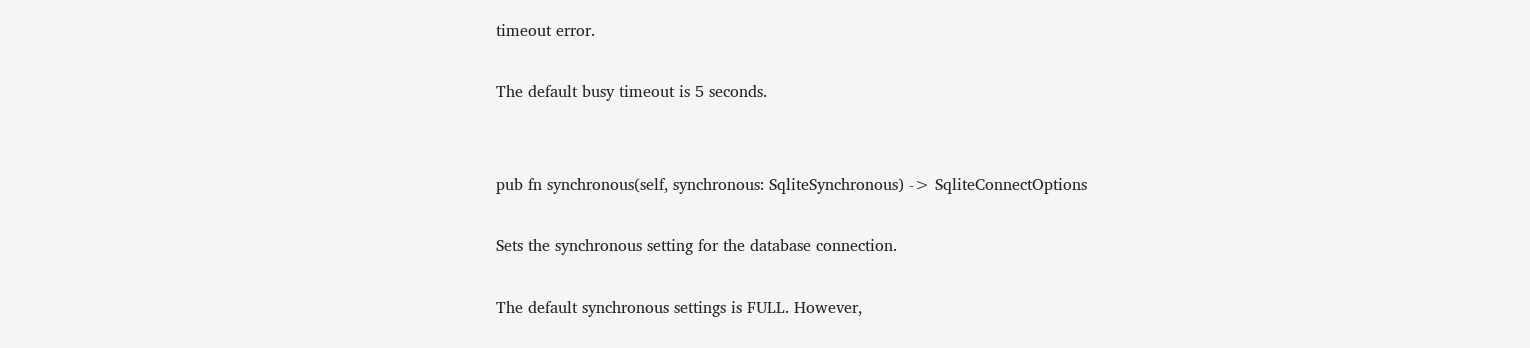timeout error.

The default busy timeout is 5 seconds.


pub fn synchronous(self, synchronous: SqliteSynchronous) -> SqliteConnectOptions

Sets the synchronous setting for the database connection.

The default synchronous settings is FULL. However,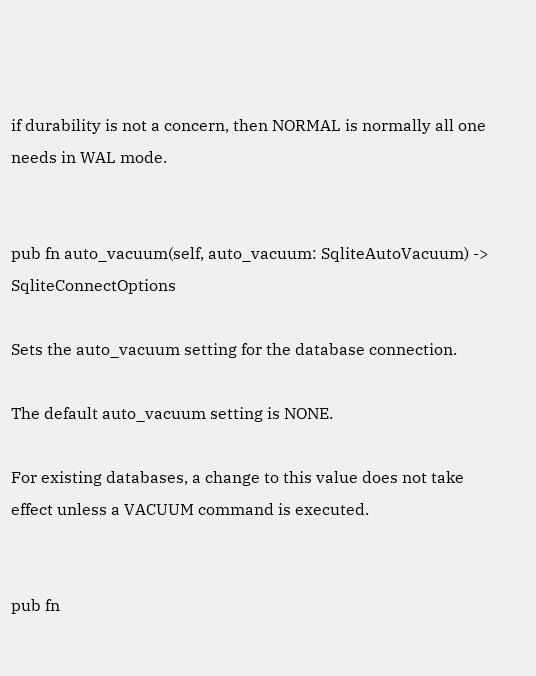if durability is not a concern, then NORMAL is normally all one needs in WAL mode.


pub fn auto_vacuum(self, auto_vacuum: SqliteAutoVacuum) -> SqliteConnectOptions

Sets the auto_vacuum setting for the database connection.

The default auto_vacuum setting is NONE.

For existing databases, a change to this value does not take effect unless a VACUUM command is executed.


pub fn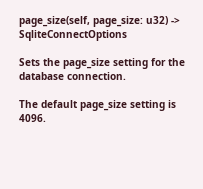page_size(self, page_size: u32) -> SqliteConnectOptions

Sets the page_size setting for the database connection.

The default page_size setting is 4096.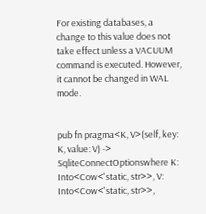For existing databases, a change to this value does not take effect unless a VACUUM command is executed. However, it cannot be changed in WAL mode.


pub fn pragma<K, V>(self, key: K, value: V) -> SqliteConnectOptionswhere K: Into<Cow<'static, str>>, V: Into<Cow<'static, str>>,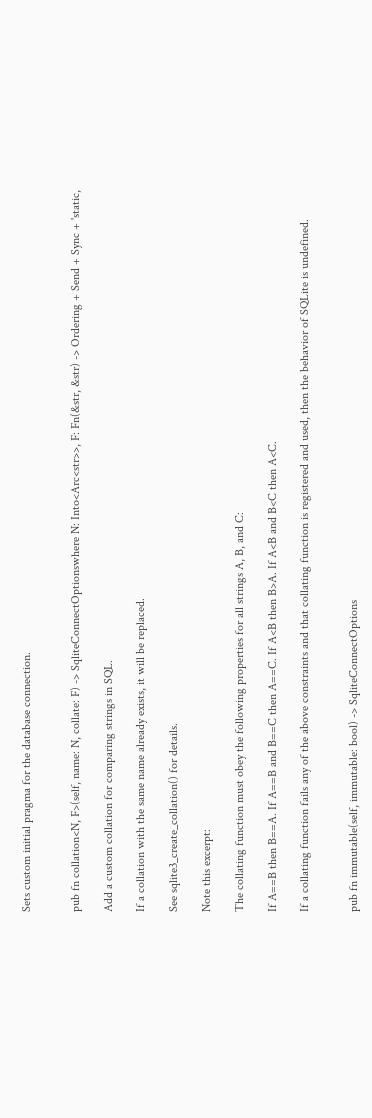Sets custom initial pragma for the database connection.


pub fn collation<N, F>(self, name: N, collate: F) -> SqliteConnectOptionswhere N: Into<Arc<str>>, F: Fn(&str, &str) -> Ordering + Send + Sync + 'static,

Add a custom collation for comparing strings in SQL.

If a collation with the same name already exists, it will be replaced.

See sqlite3_create_collation() for details.

Note this excerpt:

The collating function must obey the following properties for all strings A, B, and C:

If A==B then B==A. If A==B and B==C then A==C. If A<B then B>A. If A<B and B<C then A<C.

If a collating function fails any of the above constraints and that collating function is registered and used, then the behavior of SQLite is undefined.


pub fn immutable(self, immutable: bool) -> SqliteConnectOptions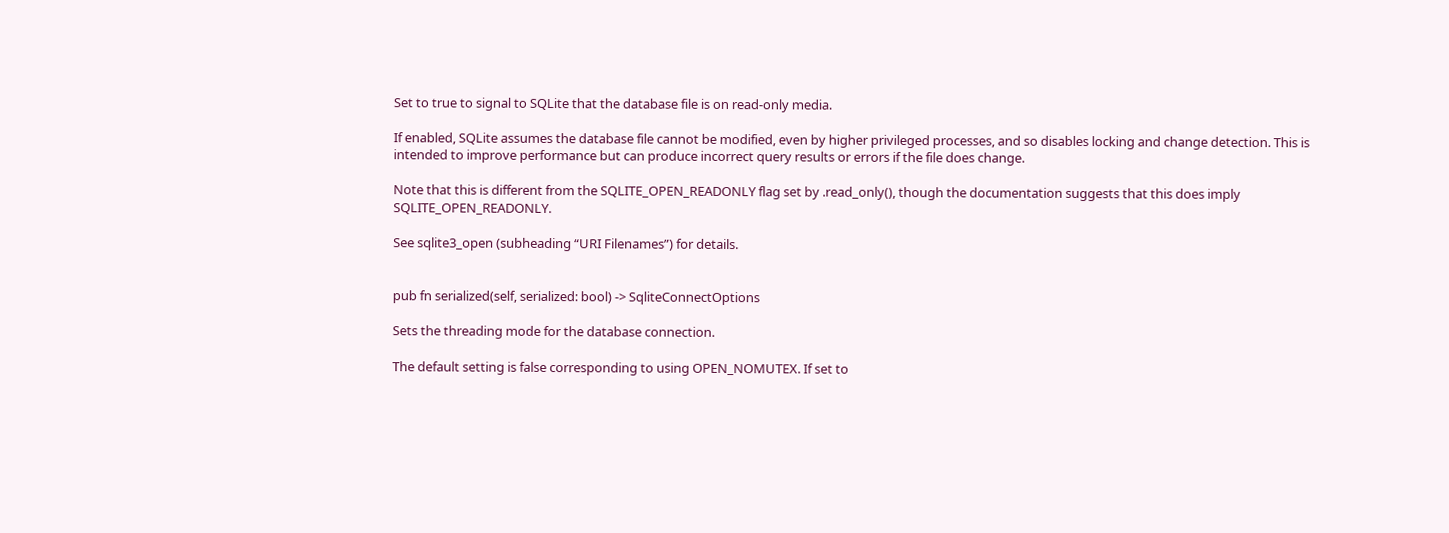Set to true to signal to SQLite that the database file is on read-only media.

If enabled, SQLite assumes the database file cannot be modified, even by higher privileged processes, and so disables locking and change detection. This is intended to improve performance but can produce incorrect query results or errors if the file does change.

Note that this is different from the SQLITE_OPEN_READONLY flag set by .read_only(), though the documentation suggests that this does imply SQLITE_OPEN_READONLY.

See sqlite3_open (subheading “URI Filenames”) for details.


pub fn serialized(self, serialized: bool) -> SqliteConnectOptions

Sets the threading mode for the database connection.

The default setting is false corresponding to using OPEN_NOMUTEX. If set to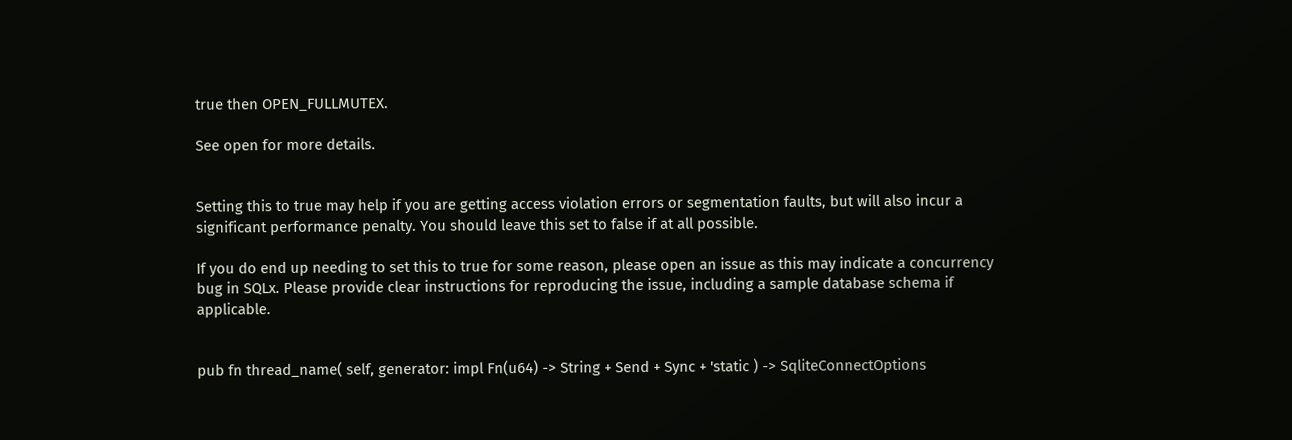true then OPEN_FULLMUTEX.

See open for more details.


Setting this to true may help if you are getting access violation errors or segmentation faults, but will also incur a significant performance penalty. You should leave this set to false if at all possible.

If you do end up needing to set this to true for some reason, please open an issue as this may indicate a concurrency bug in SQLx. Please provide clear instructions for reproducing the issue, including a sample database schema if applicable.


pub fn thread_name( self, generator: impl Fn(u64) -> String + Send + Sync + 'static ) -> SqliteConnectOptions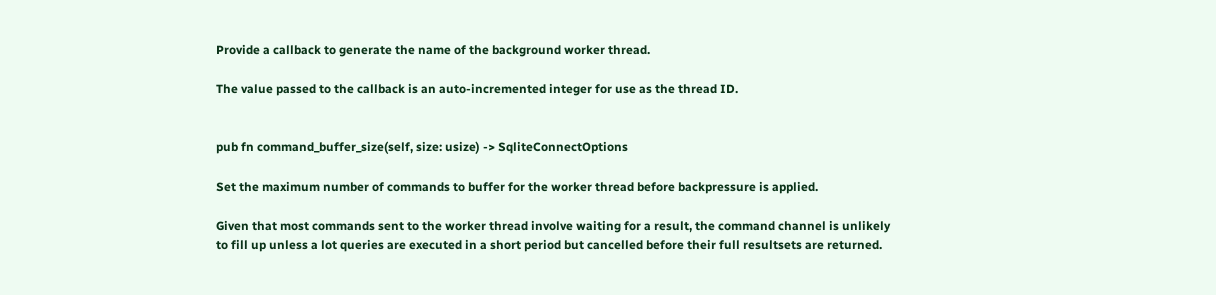Provide a callback to generate the name of the background worker thread.

The value passed to the callback is an auto-incremented integer for use as the thread ID.


pub fn command_buffer_size(self, size: usize) -> SqliteConnectOptions

Set the maximum number of commands to buffer for the worker thread before backpressure is applied.

Given that most commands sent to the worker thread involve waiting for a result, the command channel is unlikely to fill up unless a lot queries are executed in a short period but cancelled before their full resultsets are returned.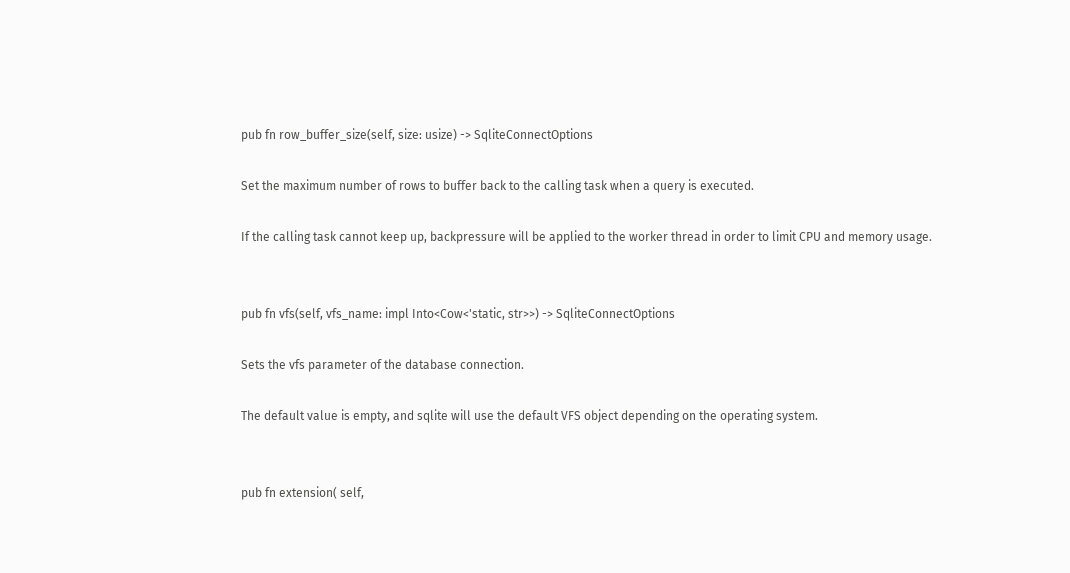pub fn row_buffer_size(self, size: usize) -> SqliteConnectOptions

Set the maximum number of rows to buffer back to the calling task when a query is executed.

If the calling task cannot keep up, backpressure will be applied to the worker thread in order to limit CPU and memory usage.


pub fn vfs(self, vfs_name: impl Into<Cow<'static, str>>) -> SqliteConnectOptions

Sets the vfs parameter of the database connection.

The default value is empty, and sqlite will use the default VFS object depending on the operating system.


pub fn extension( self,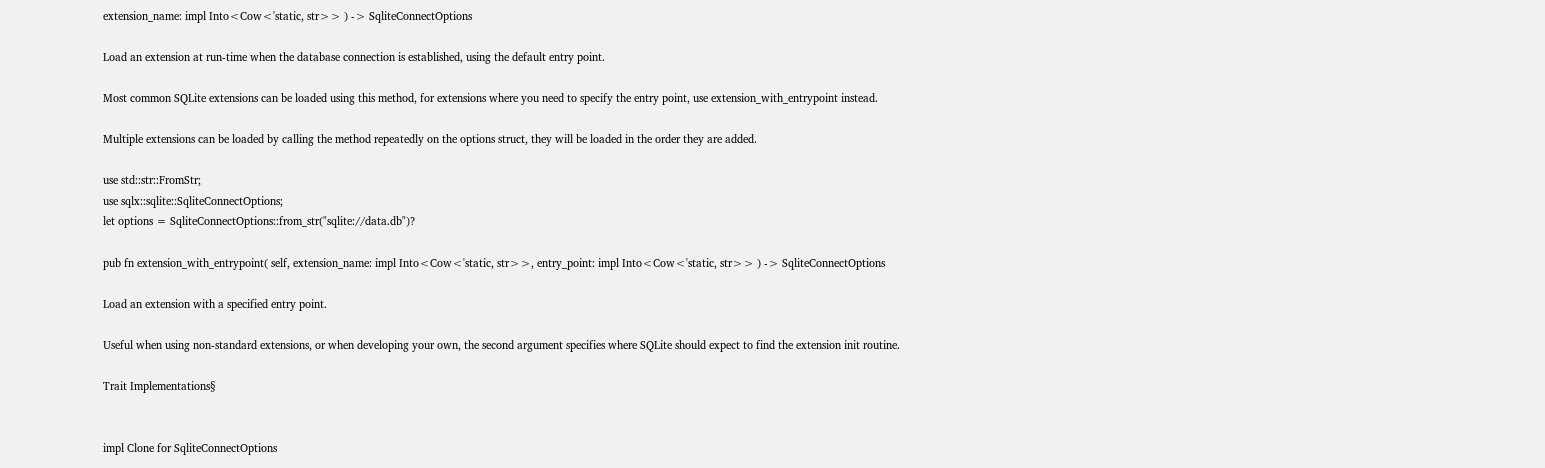extension_name: impl Into<Cow<'static, str>> ) -> SqliteConnectOptions

Load an extension at run-time when the database connection is established, using the default entry point.

Most common SQLite extensions can be loaded using this method, for extensions where you need to specify the entry point, use extension_with_entrypoint instead.

Multiple extensions can be loaded by calling the method repeatedly on the options struct, they will be loaded in the order they are added.

use std::str::FromStr;
use sqlx::sqlite::SqliteConnectOptions;
let options = SqliteConnectOptions::from_str("sqlite://data.db")?

pub fn extension_with_entrypoint( self, extension_name: impl Into<Cow<'static, str>>, entry_point: impl Into<Cow<'static, str>> ) -> SqliteConnectOptions

Load an extension with a specified entry point.

Useful when using non-standard extensions, or when developing your own, the second argument specifies where SQLite should expect to find the extension init routine.

Trait Implementations§


impl Clone for SqliteConnectOptions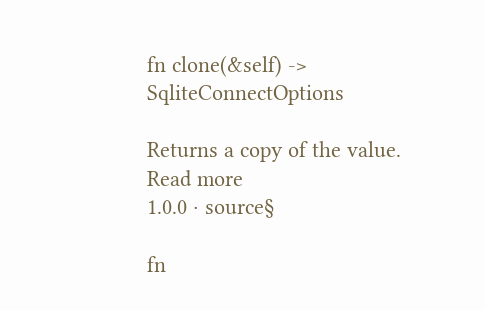fn clone(&self) -> SqliteConnectOptions

Returns a copy of the value. Read more
1.0.0 · source§

fn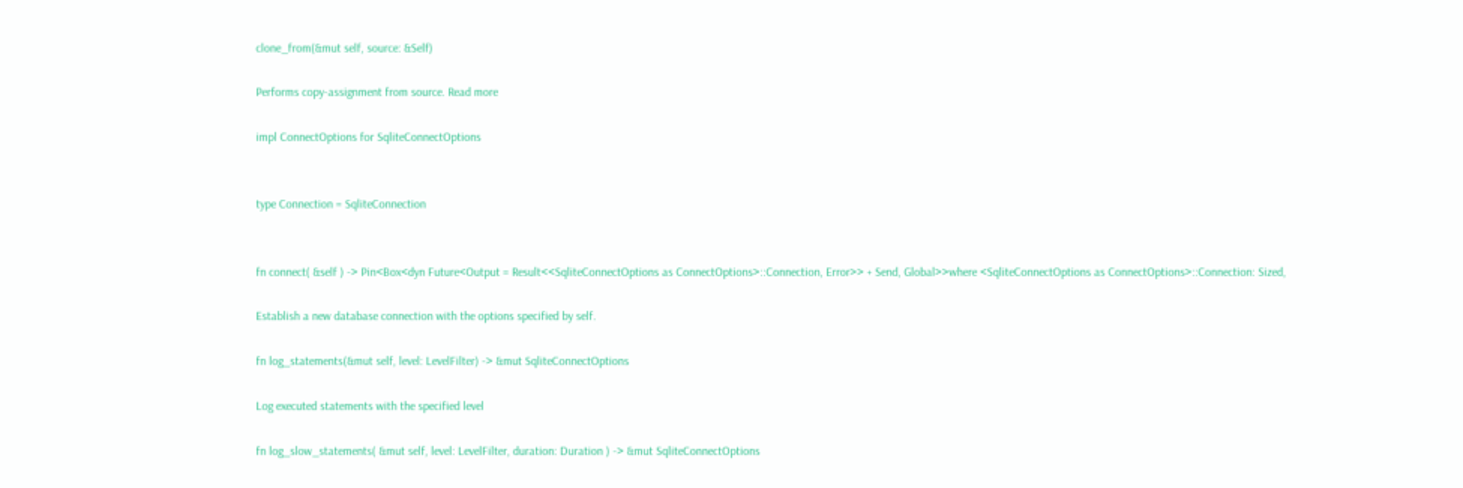clone_from(&mut self, source: &Self)

Performs copy-assignment from source. Read more

impl ConnectOptions for SqliteConnectOptions


type Connection = SqliteConnection


fn connect( &self ) -> Pin<Box<dyn Future<Output = Result<<SqliteConnectOptions as ConnectOptions>::Connection, Error>> + Send, Global>>where <SqliteConnectOptions as ConnectOptions>::Connection: Sized,

Establish a new database connection with the options specified by self.

fn log_statements(&mut self, level: LevelFilter) -> &mut SqliteConnectOptions

Log executed statements with the specified level

fn log_slow_statements( &mut self, level: LevelFilter, duration: Duration ) -> &mut SqliteConnectOptions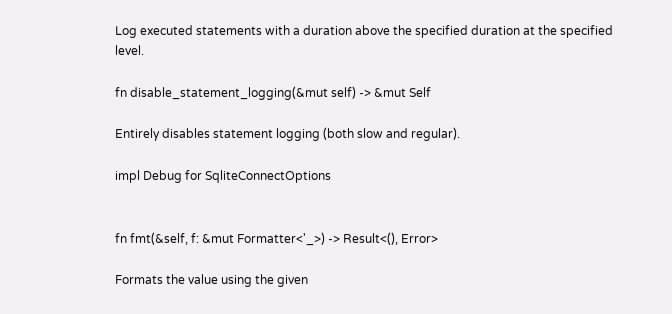Log executed statements with a duration above the specified duration at the specified level.

fn disable_statement_logging(&mut self) -> &mut Self

Entirely disables statement logging (both slow and regular).

impl Debug for SqliteConnectOptions


fn fmt(&self, f: &mut Formatter<'_>) -> Result<(), Error>

Formats the value using the given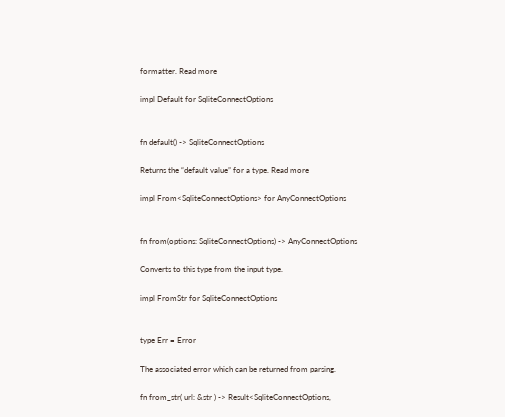formatter. Read more

impl Default for SqliteConnectOptions


fn default() -> SqliteConnectOptions

Returns the “default value” for a type. Read more

impl From<SqliteConnectOptions> for AnyConnectOptions


fn from(options: SqliteConnectOptions) -> AnyConnectOptions

Converts to this type from the input type.

impl FromStr for SqliteConnectOptions


type Err = Error

The associated error which can be returned from parsing.

fn from_str( url: &str ) -> Result<SqliteConnectOptions,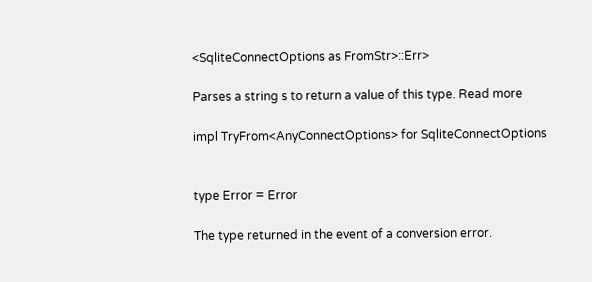<SqliteConnectOptions as FromStr>::Err>

Parses a string s to return a value of this type. Read more

impl TryFrom<AnyConnectOptions> for SqliteConnectOptions


type Error = Error

The type returned in the event of a conversion error.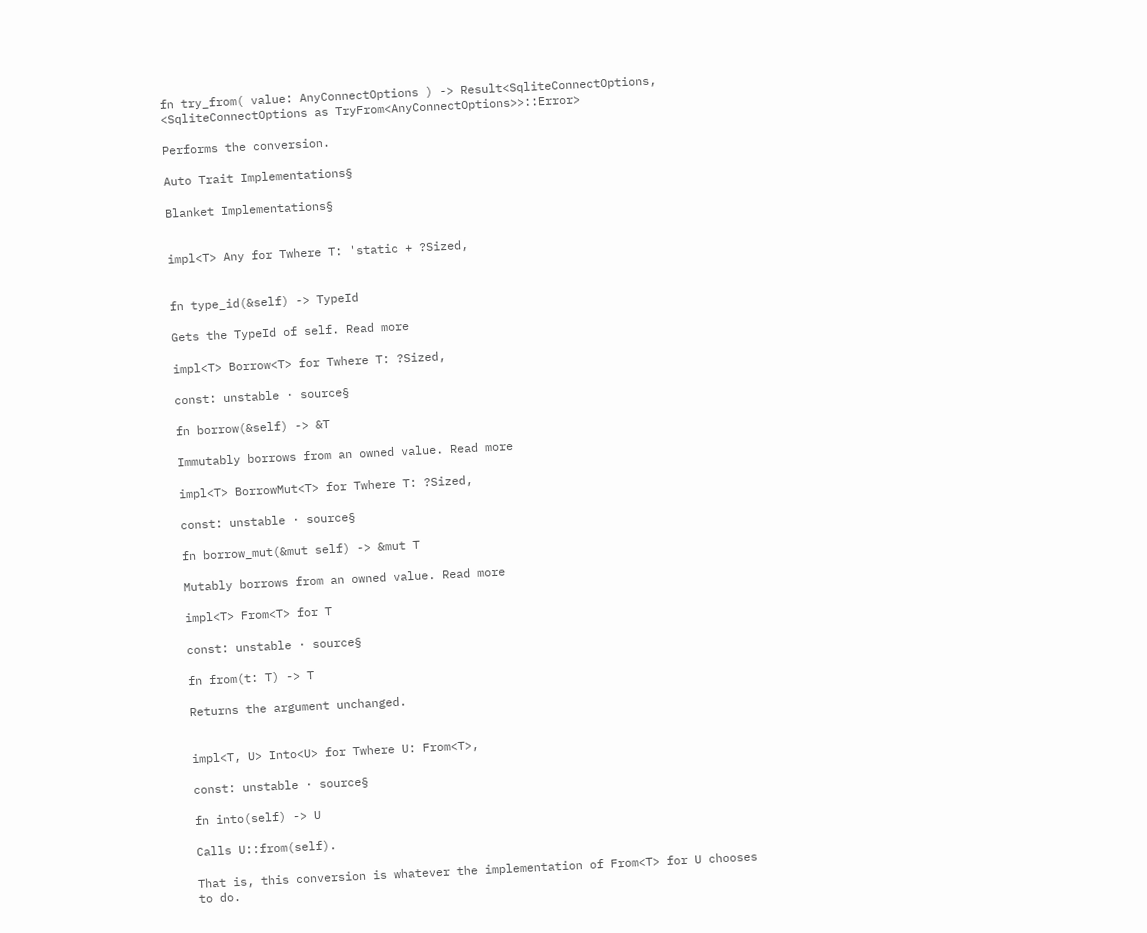fn try_from( value: AnyConnectOptions ) -> Result<SqliteConnectOptions, <SqliteConnectOptions as TryFrom<AnyConnectOptions>>::Error>

Performs the conversion.

Auto Trait Implementations§

Blanket Implementations§


impl<T> Any for Twhere T: 'static + ?Sized,


fn type_id(&self) -> TypeId

Gets the TypeId of self. Read more

impl<T> Borrow<T> for Twhere T: ?Sized,

const: unstable · source§

fn borrow(&self) -> &T

Immutably borrows from an owned value. Read more

impl<T> BorrowMut<T> for Twhere T: ?Sized,

const: unstable · source§

fn borrow_mut(&mut self) -> &mut T

Mutably borrows from an owned value. Read more

impl<T> From<T> for T

const: unstable · source§

fn from(t: T) -> T

Returns the argument unchanged.


impl<T, U> Into<U> for Twhere U: From<T>,

const: unstable · source§

fn into(self) -> U

Calls U::from(self).

That is, this conversion is whatever the implementation of From<T> for U chooses to do.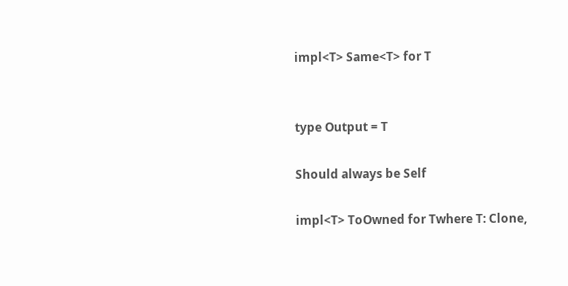impl<T> Same<T> for T


type Output = T

Should always be Self

impl<T> ToOwned for Twhere T: Clone,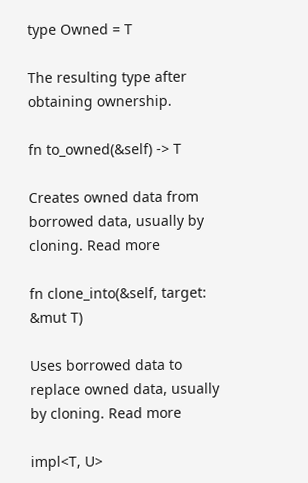type Owned = T

The resulting type after obtaining ownership.

fn to_owned(&self) -> T

Creates owned data from borrowed data, usually by cloning. Read more

fn clone_into(&self, target: &mut T)

Uses borrowed data to replace owned data, usually by cloning. Read more

impl<T, U>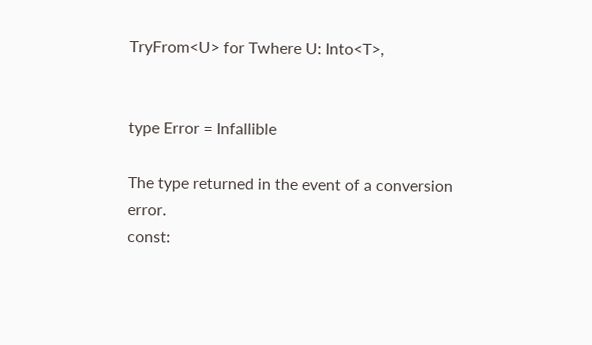TryFrom<U> for Twhere U: Into<T>,


type Error = Infallible

The type returned in the event of a conversion error.
const: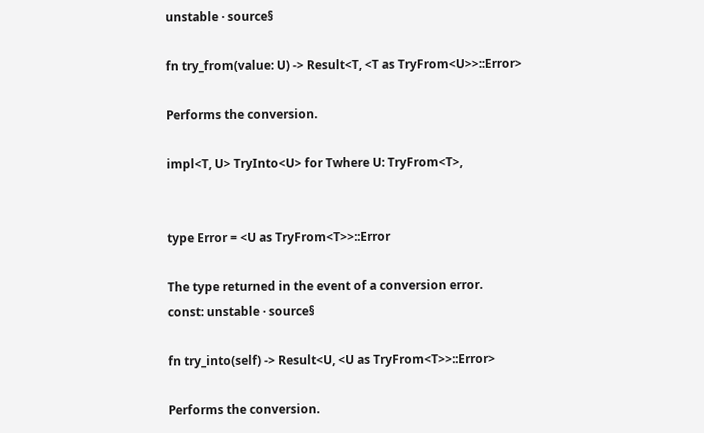unstable · source§

fn try_from(value: U) -> Result<T, <T as TryFrom<U>>::Error>

Performs the conversion.

impl<T, U> TryInto<U> for Twhere U: TryFrom<T>,


type Error = <U as TryFrom<T>>::Error

The type returned in the event of a conversion error.
const: unstable · source§

fn try_into(self) -> Result<U, <U as TryFrom<T>>::Error>

Performs the conversion.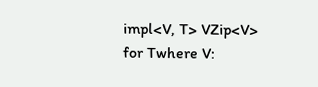impl<V, T> VZip<V> for Twhere V: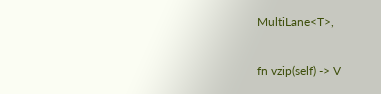MultiLane<T>,


fn vzip(self) -> V